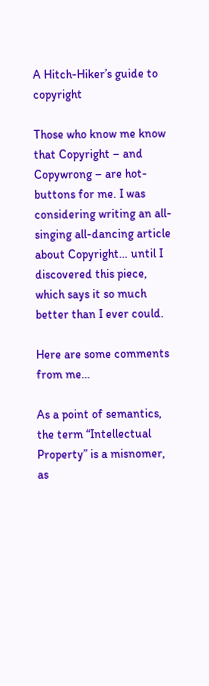A Hitch-Hiker’s guide to copyright

Those who know me know that Copyright – and Copywrong – are hot-buttons for me. I was considering writing an all-singing all-dancing article about Copyright… until I discovered this piece, which says it so much better than I ever could.

Here are some comments from me…

As a point of semantics, the term “Intellectual Property” is a misnomer, as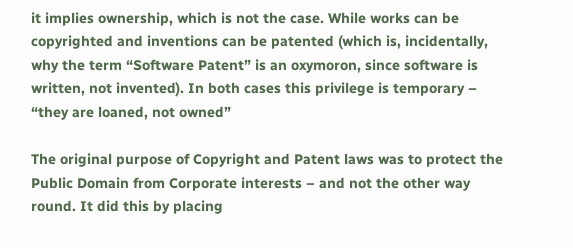it implies ownership, which is not the case. While works can be copyrighted and inventions can be patented (which is, incidentally, why the term “Software Patent” is an oxymoron, since software is written, not invented). In both cases this privilege is temporary – “they are loaned, not owned”

The original purpose of Copyright and Patent laws was to protect the Public Domain from Corporate interests – and not the other way round. It did this by placing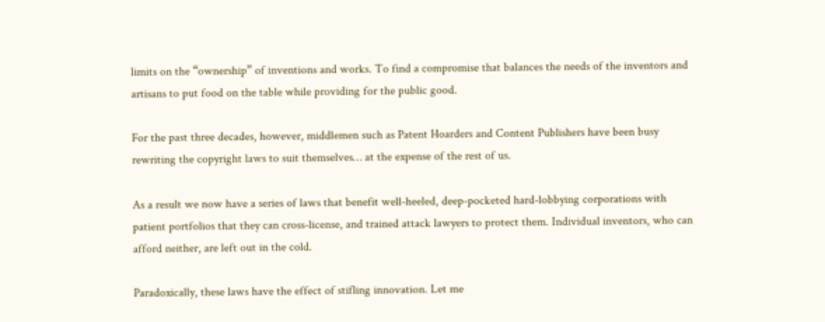limits on the “ownership” of inventions and works. To find a compromise that balances the needs of the inventors and artisans to put food on the table while providing for the public good.

For the past three decades, however, middlemen such as Patent Hoarders and Content Publishers have been busy rewriting the copyright laws to suit themselves… at the expense of the rest of us.

As a result we now have a series of laws that benefit well-heeled, deep-pocketed hard-lobbying corporations with patient portfolios that they can cross-license, and trained attack lawyers to protect them. Individual inventors, who can afford neither, are left out in the cold.

Paradoxically, these laws have the effect of stifling innovation. Let me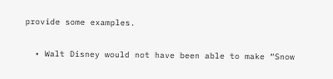provide some examples.

  • Walt Disney would not have been able to make “Snow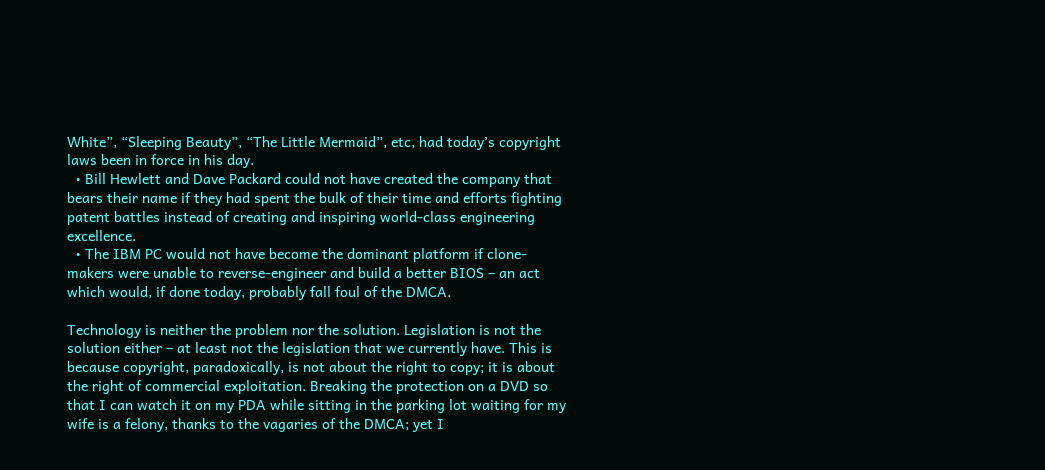White”, “Sleeping Beauty”, “The Little Mermaid”, etc, had today’s copyright laws been in force in his day.
  • Bill Hewlett and Dave Packard could not have created the company that bears their name if they had spent the bulk of their time and efforts fighting patent battles instead of creating and inspiring world-class engineering excellence.
  • The IBM PC would not have become the dominant platform if clone-makers were unable to reverse-engineer and build a better BIOS – an act which would, if done today, probably fall foul of the DMCA.

Technology is neither the problem nor the solution. Legislation is not the solution either – at least not the legislation that we currently have. This is because copyright, paradoxically, is not about the right to copy; it is about the right of commercial exploitation. Breaking the protection on a DVD so that I can watch it on my PDA while sitting in the parking lot waiting for my wife is a felony, thanks to the vagaries of the DMCA; yet I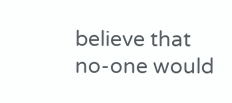believe that no-one would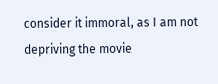consider it immoral, as I am not depriving the movie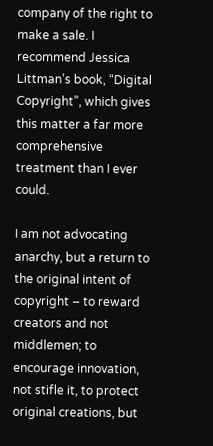company of the right to make a sale. I recommend Jessica Littman’s book, “Digital Copyright”, which gives this matter a far more comprehensive treatment than I ever could.

I am not advocating anarchy, but a return to the original intent of copyright – to reward creators and not middlemen; to encourage innovation, not stifle it, to protect original creations, but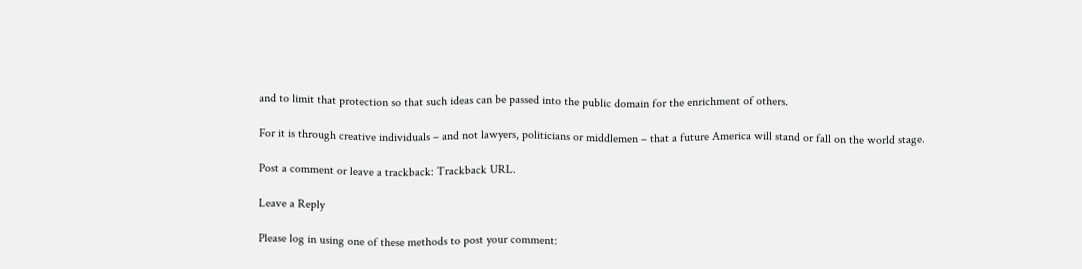and to limit that protection so that such ideas can be passed into the public domain for the enrichment of others.

For it is through creative individuals – and not lawyers, politicians or middlemen – that a future America will stand or fall on the world stage.

Post a comment or leave a trackback: Trackback URL.

Leave a Reply

Please log in using one of these methods to post your comment: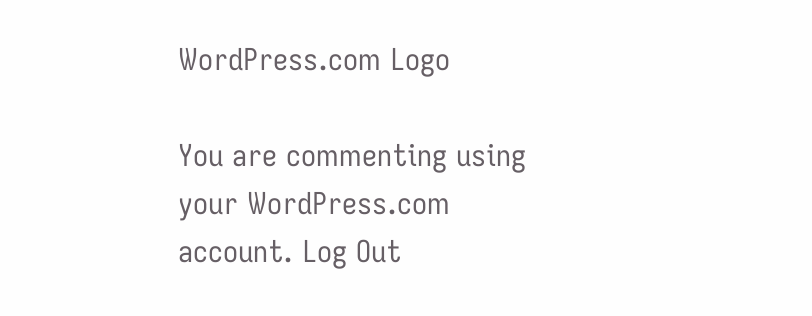WordPress.com Logo

You are commenting using your WordPress.com account. Log Out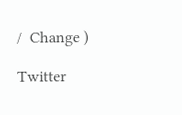/  Change )

Twitter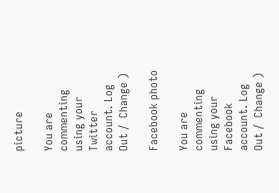picture

You are commenting using your Twitter account. Log Out /  Change )

Facebook photo

You are commenting using your Facebook account. Log Out /  Change )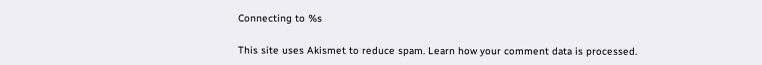Connecting to %s

This site uses Akismet to reduce spam. Learn how your comment data is processed.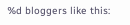%d bloggers like this: